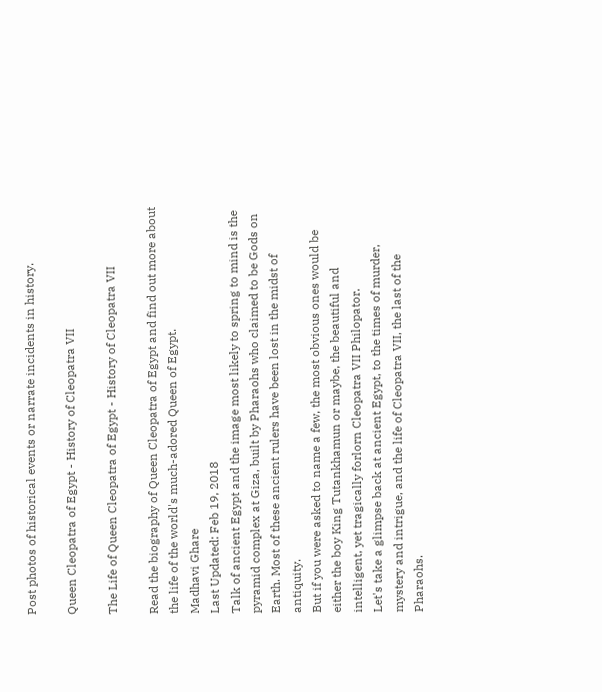Post photos of historical events or narrate incidents in history.

Queen Cleopatra of Egypt - History of Cleopatra VII

The Life of Queen Cleopatra of Egypt - History of Cleopatra VII

Read the biography of Queen Cleopatra of Egypt and find out more about the life of the world's much-adored Queen of Egypt.
Madhavi Ghare
Last Updated: Feb 19, 2018
Talk of ancient Egypt and the image most likely to spring to mind is the pyramid complex at Giza, built by Pharaohs who claimed to be Gods on Earth. Most of these ancient rulers have been lost in the midst of antiquity.
But if you were asked to name a few, the most obvious ones would be either the boy King Tutankhamun or maybe, the beautiful and intelligent, yet tragically forlorn Cleopatra VII Philopator.
Let's take a glimpse back at ancient Egypt, to the times of murder, mystery and intrigue, and the life of Cleopatra VII, the last of the Pharaohs.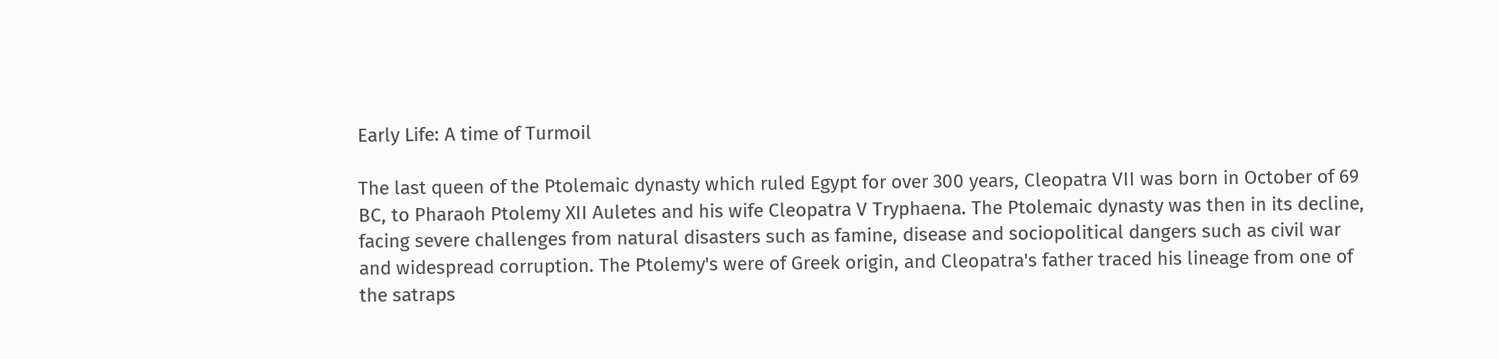Early Life: A time of Turmoil

The last queen of the Ptolemaic dynasty which ruled Egypt for over 300 years, Cleopatra VII was born in October of 69 BC, to Pharaoh Ptolemy XII Auletes and his wife Cleopatra V Tryphaena. The Ptolemaic dynasty was then in its decline, facing severe challenges from natural disasters such as famine, disease and sociopolitical dangers such as civil war and widespread corruption. The Ptolemy's were of Greek origin, and Cleopatra's father traced his lineage from one of the satraps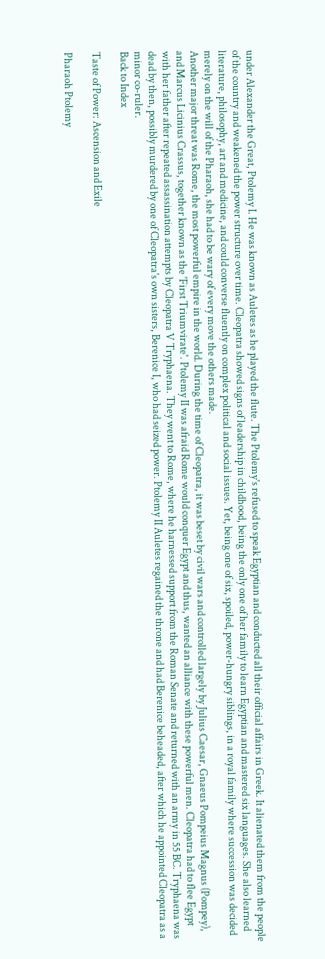under Alexander the Great, Ptolemy I. He was known as Auletes as he played the flute. The Ptolemy's refused to speak Egyptian and conducted all their official affairs in Greek. It alienated them from the people of the country and weakened the power structure over time. Cleopatra showed signs of leadership in childhood, being the only one of her family to learn Egyptian and mastered six languages. She also learned literature, philosophy, art and medicine, and could converse fluently on complex political and social issues. Yet, being one of six, spoiled, power-hungry siblings, in a royal family where succession was decided merely on the will of the Pharaoh, she had to be wary of every move the others made.
Another major threat was Rome, the most powerful empire in the world. During the time of Cleopatra, it was beset by civil wars and controlled largely by Julius Caesar, Gnaeus Pompeius Magnus (Pompey), and Marcus Licinius Crassus, together known as the 'First Triumvirate'. Ptolemy II was afraid Rome would conquer Egypt and thus, wanted an alliance with these powerful men. Cleopatra had to flee Egypt with her father after repeated assassination attempts by Cleopatra V Tryphaena. They went to Rome, where he harnessed support from the Roman Senate and returned with an army in 55 BC. Tryphaena was dead by then, possibly murdered by one of Cleopatra's own sisters, Berenice I, who had seized power. Ptolemy II Auletes regained the throne and had Berenice beheaded, after which he appointed Cleopatra as a minor co-ruler.
Back to Index

Taste of Power: Ascension and Exile

Pharaoh Ptolemy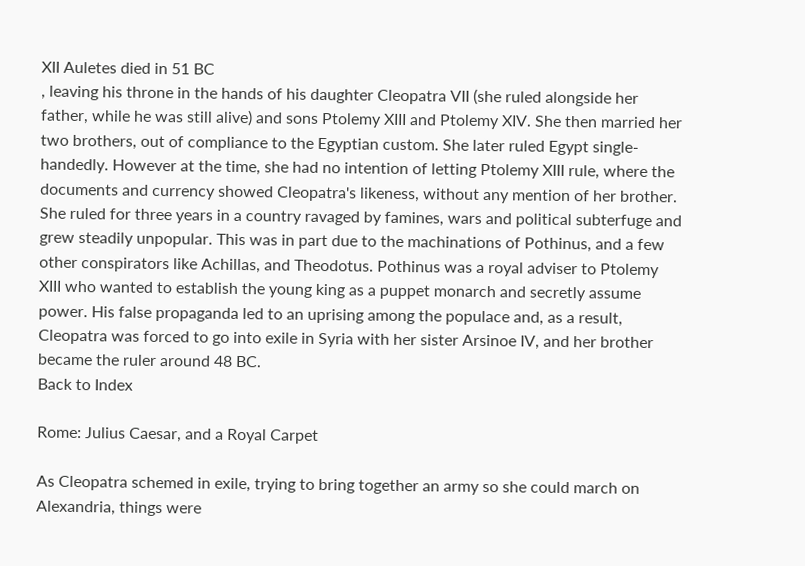XII Auletes died in 51 BC
, leaving his throne in the hands of his daughter Cleopatra VII (she ruled alongside her father, while he was still alive) and sons Ptolemy XIII and Ptolemy XIV. She then married her two brothers, out of compliance to the Egyptian custom. She later ruled Egypt single-handedly. However at the time, she had no intention of letting Ptolemy XIII rule, where the documents and currency showed Cleopatra's likeness, without any mention of her brother. She ruled for three years in a country ravaged by famines, wars and political subterfuge and grew steadily unpopular. This was in part due to the machinations of Pothinus, and a few other conspirators like Achillas, and Theodotus. Pothinus was a royal adviser to Ptolemy XIII who wanted to establish the young king as a puppet monarch and secretly assume power. His false propaganda led to an uprising among the populace and, as a result, Cleopatra was forced to go into exile in Syria with her sister Arsinoe IV, and her brother became the ruler around 48 BC.
Back to Index

Rome: Julius Caesar, and a Royal Carpet

As Cleopatra schemed in exile, trying to bring together an army so she could march on Alexandria, things were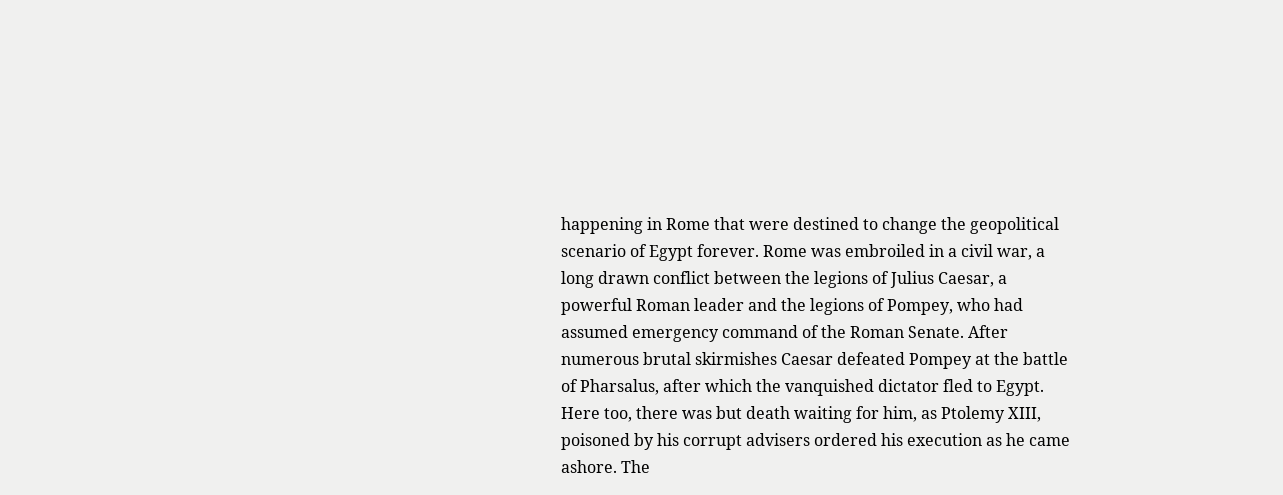happening in Rome that were destined to change the geopolitical scenario of Egypt forever. Rome was embroiled in a civil war, a long drawn conflict between the legions of Julius Caesar, a powerful Roman leader and the legions of Pompey, who had assumed emergency command of the Roman Senate. After numerous brutal skirmishes Caesar defeated Pompey at the battle of Pharsalus, after which the vanquished dictator fled to Egypt. Here too, there was but death waiting for him, as Ptolemy XIII, poisoned by his corrupt advisers ordered his execution as he came ashore. The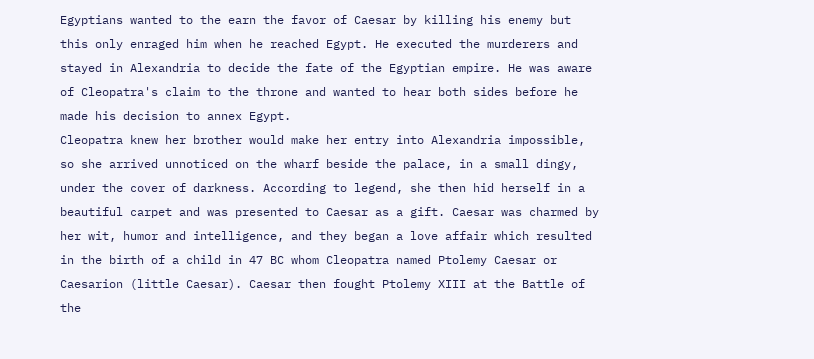Egyptians wanted to the earn the favor of Caesar by killing his enemy but this only enraged him when he reached Egypt. He executed the murderers and stayed in Alexandria to decide the fate of the Egyptian empire. He was aware of Cleopatra's claim to the throne and wanted to hear both sides before he made his decision to annex Egypt.
Cleopatra knew her brother would make her entry into Alexandria impossible, so she arrived unnoticed on the wharf beside the palace, in a small dingy, under the cover of darkness. According to legend, she then hid herself in a beautiful carpet and was presented to Caesar as a gift. Caesar was charmed by her wit, humor and intelligence, and they began a love affair which resulted in the birth of a child in 47 BC whom Cleopatra named Ptolemy Caesar or Caesarion (little Caesar). Caesar then fought Ptolemy XIII at the Battle of the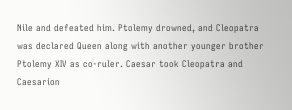Nile and defeated him. Ptolemy drowned, and Cleopatra was declared Queen along with another younger brother Ptolemy XIV as co-ruler. Caesar took Cleopatra and Caesarion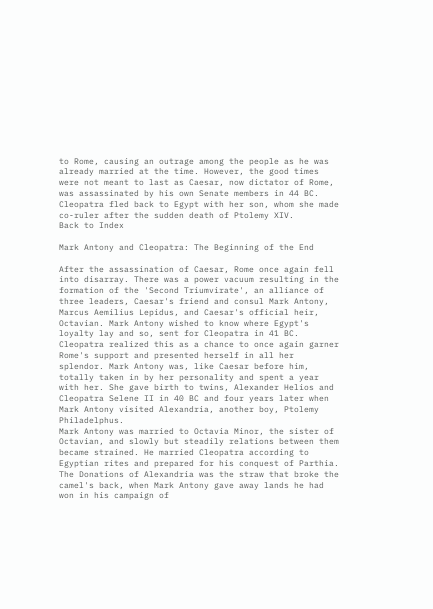to Rome, causing an outrage among the people as he was already married at the time. However, the good times were not meant to last as Caesar, now dictator of Rome, was assassinated by his own Senate members in 44 BC. Cleopatra fled back to Egypt with her son, whom she made co-ruler after the sudden death of Ptolemy XIV.
Back to Index

Mark Antony and Cleopatra: The Beginning of the End

After the assassination of Caesar, Rome once again fell into disarray. There was a power vacuum resulting in the formation of the 'Second Triumvirate', an alliance of three leaders, Caesar's friend and consul Mark Antony, Marcus Aemilius Lepidus, and Caesar's official heir, Octavian. Mark Antony wished to know where Egypt's loyalty lay and so, sent for Cleopatra in 41 BC. Cleopatra realized this as a chance to once again garner Rome's support and presented herself in all her splendor. Mark Antony was, like Caesar before him, totally taken in by her personality and spent a year with her. She gave birth to twins, Alexander Helios and Cleopatra Selene II in 40 BC and four years later when Mark Antony visited Alexandria, another boy, Ptolemy Philadelphus.
Mark Antony was married to Octavia Minor, the sister of Octavian, and slowly but steadily relations between them became strained. He married Cleopatra according to Egyptian rites and prepared for his conquest of Parthia. The Donations of Alexandria was the straw that broke the camel's back, when Mark Antony gave away lands he had won in his campaign of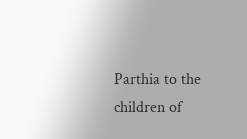Parthia to the children of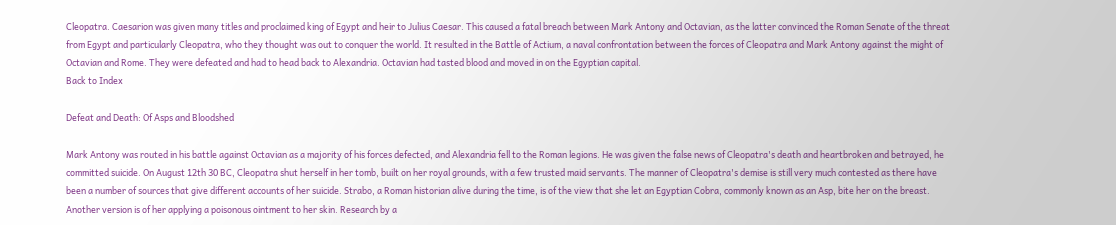Cleopatra. Caesarion was given many titles and proclaimed king of Egypt and heir to Julius Caesar. This caused a fatal breach between Mark Antony and Octavian, as the latter convinced the Roman Senate of the threat from Egypt and particularly Cleopatra, who they thought was out to conquer the world. It resulted in the Battle of Actium, a naval confrontation between the forces of Cleopatra and Mark Antony against the might of Octavian and Rome. They were defeated and had to head back to Alexandria. Octavian had tasted blood and moved in on the Egyptian capital.
Back to Index

Defeat and Death: Of Asps and Bloodshed

Mark Antony was routed in his battle against Octavian as a majority of his forces defected, and Alexandria fell to the Roman legions. He was given the false news of Cleopatra's death and heartbroken and betrayed, he committed suicide. On August 12th 30 BC, Cleopatra shut herself in her tomb, built on her royal grounds, with a few trusted maid servants. The manner of Cleopatra's demise is still very much contested as there have been a number of sources that give different accounts of her suicide. Strabo, a Roman historian alive during the time, is of the view that she let an Egyptian Cobra, commonly known as an Asp, bite her on the breast. Another version is of her applying a poisonous ointment to her skin. Research by a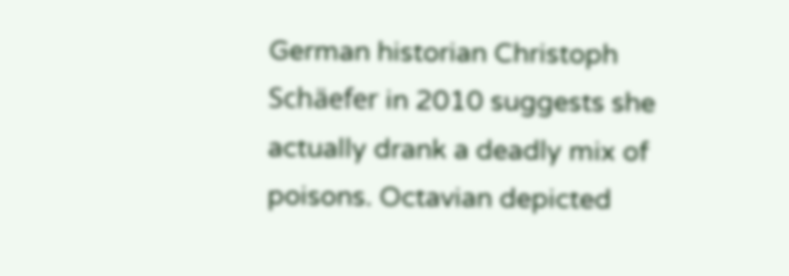German historian Christoph Schäefer in 2010 suggests she actually drank a deadly mix of poisons. Octavian depicted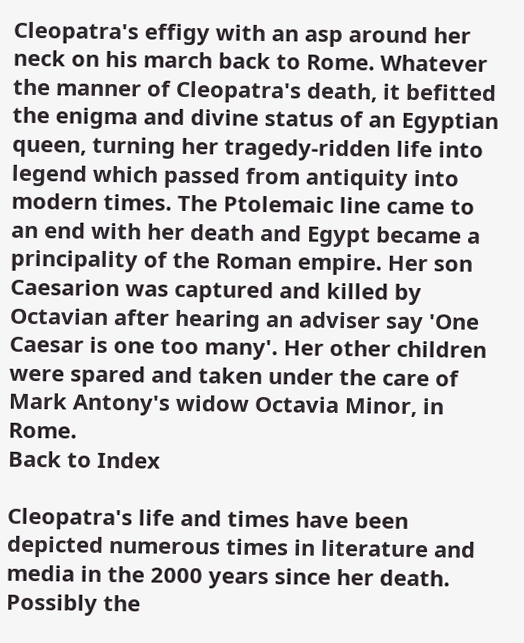Cleopatra's effigy with an asp around her neck on his march back to Rome. Whatever the manner of Cleopatra's death, it befitted the enigma and divine status of an Egyptian queen, turning her tragedy-ridden life into legend which passed from antiquity into modern times. The Ptolemaic line came to an end with her death and Egypt became a principality of the Roman empire. Her son Caesarion was captured and killed by Octavian after hearing an adviser say 'One Caesar is one too many'. Her other children were spared and taken under the care of Mark Antony's widow Octavia Minor, in Rome.
Back to Index

Cleopatra's life and times have been depicted numerous times in literature and media in the 2000 years since her death. Possibly the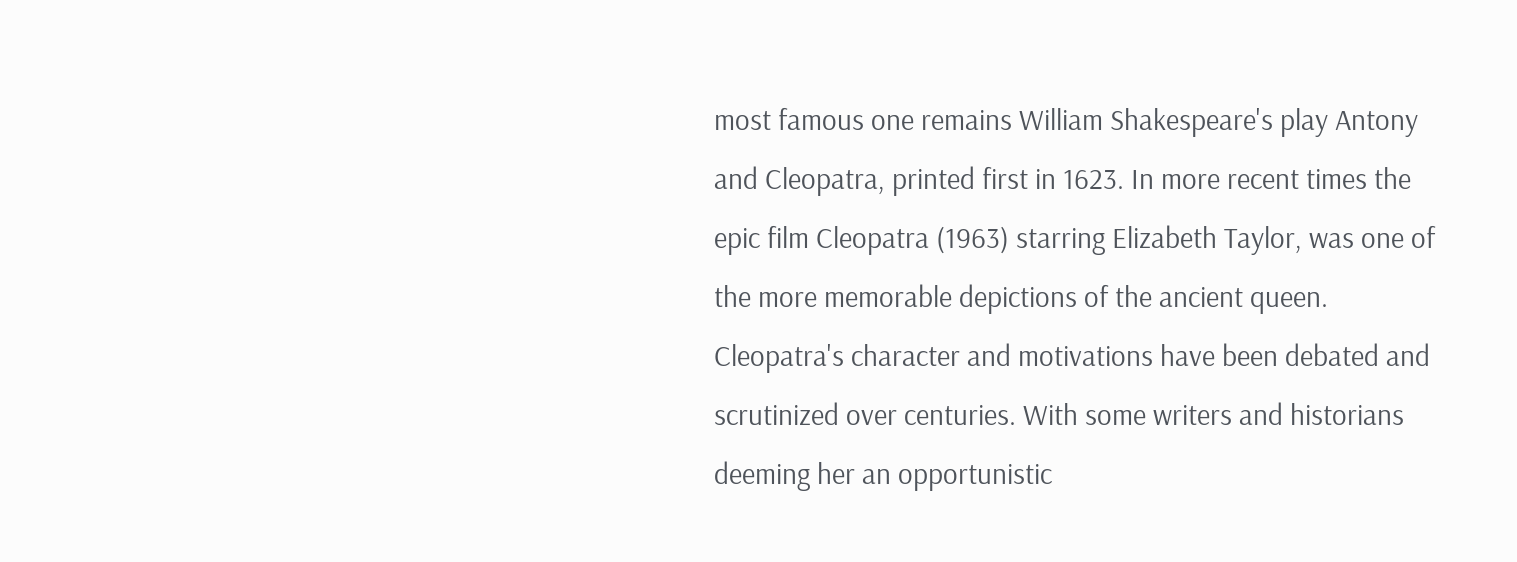most famous one remains William Shakespeare's play Antony and Cleopatra, printed first in 1623. In more recent times the epic film Cleopatra (1963) starring Elizabeth Taylor, was one of the more memorable depictions of the ancient queen. Cleopatra's character and motivations have been debated and scrutinized over centuries. With some writers and historians deeming her an opportunistic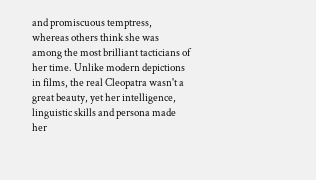and promiscuous temptress, whereas others think she was among the most brilliant tacticians of her time. Unlike modern depictions in films, the real Cleopatra wasn't a great beauty, yet her intelligence, linguistic skills and persona made her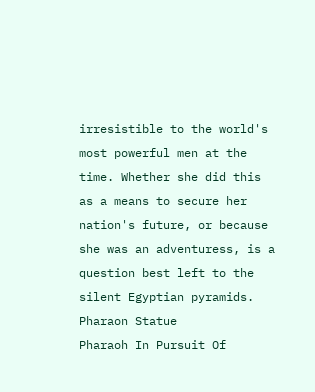irresistible to the world's most powerful men at the time. Whether she did this as a means to secure her nation's future, or because she was an adventuress, is a question best left to the silent Egyptian pyramids.
Pharaon Statue
Pharaoh In Pursuit Of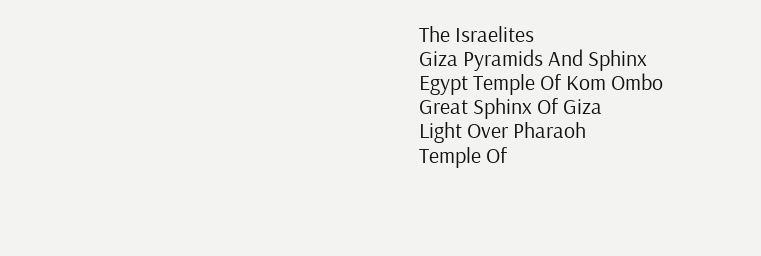The Israelites
Giza Pyramids And Sphinx
Egypt Temple Of Kom Ombo
Great Sphinx Of Giza
Light Over Pharaoh
Temple Of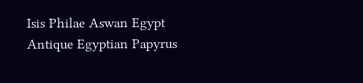Isis Philae Aswan Egypt
Antique Egyptian Papyrus